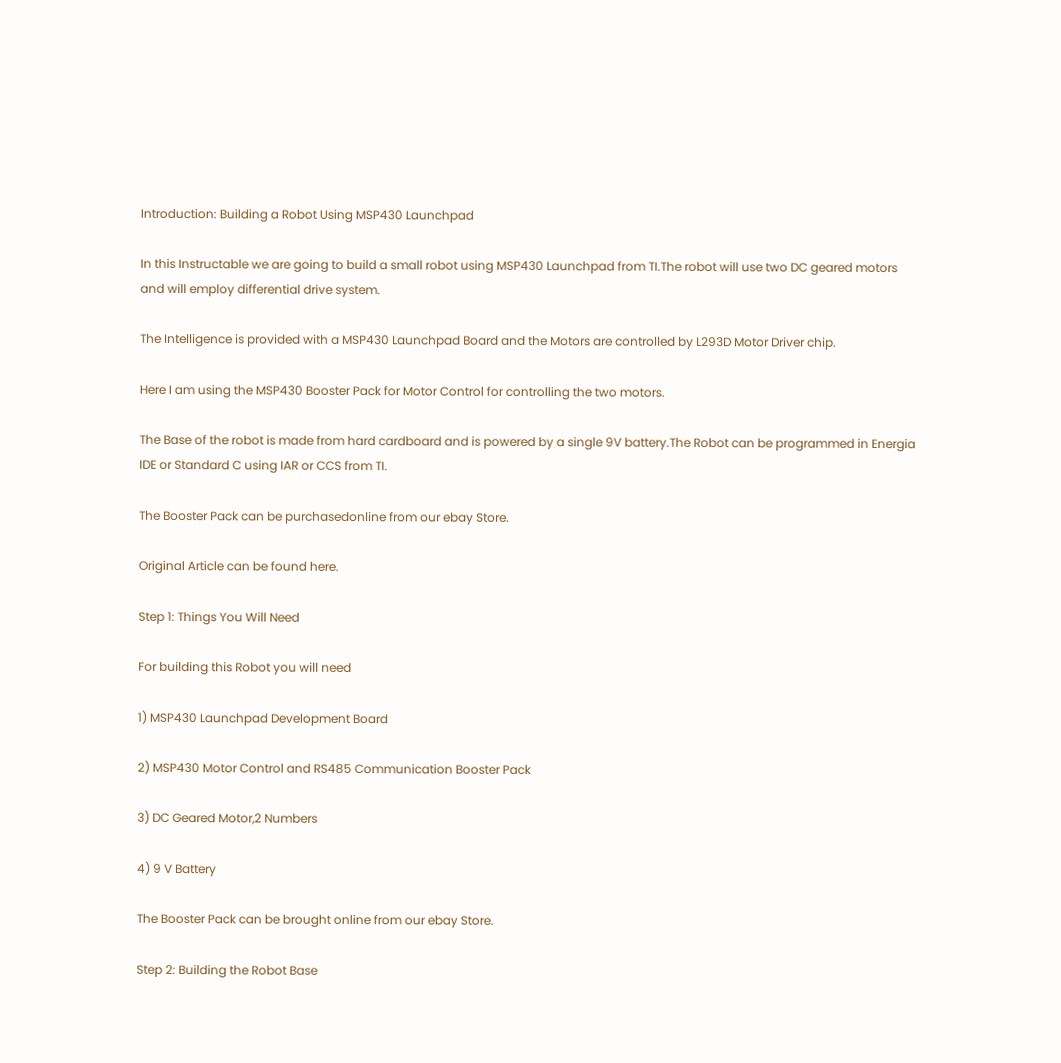Introduction: Building a Robot Using MSP430 Launchpad

In this Instructable we are going to build a small robot using MSP430 Launchpad from TI.The robot will use two DC geared motors and will employ differential drive system.

The Intelligence is provided with a MSP430 Launchpad Board and the Motors are controlled by L293D Motor Driver chip.

Here I am using the MSP430 Booster Pack for Motor Control for controlling the two motors.

The Base of the robot is made from hard cardboard and is powered by a single 9V battery.The Robot can be programmed in Energia IDE or Standard C using IAR or CCS from TI.

The Booster Pack can be purchasedonline from our ebay Store.

Original Article can be found here.

Step 1: Things You Will Need

For building this Robot you will need

1) MSP430 Launchpad Development Board

2) MSP430 Motor Control and RS485 Communication Booster Pack

3) DC Geared Motor,2 Numbers

4) 9 V Battery

The Booster Pack can be brought online from our ebay Store.

Step 2: Building the Robot Base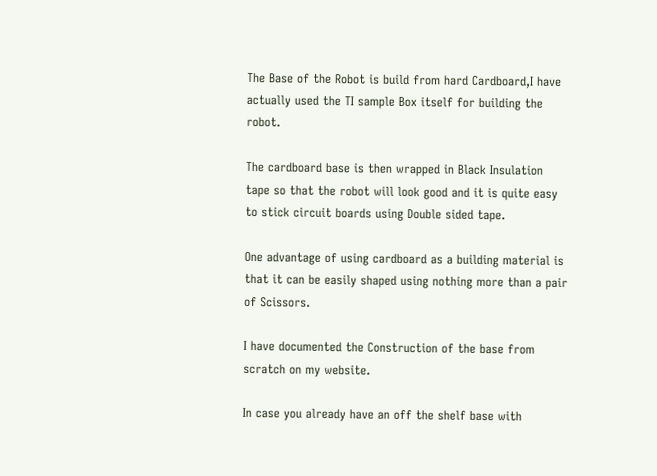The Base of the Robot is build from hard Cardboard,I have actually used the TI sample Box itself for building the robot.

The cardboard base is then wrapped in Black Insulation tape so that the robot will look good and it is quite easy to stick circuit boards using Double sided tape.

One advantage of using cardboard as a building material is that it can be easily shaped using nothing more than a pair of Scissors.

I have documented the Construction of the base from scratch on my website.

In case you already have an off the shelf base with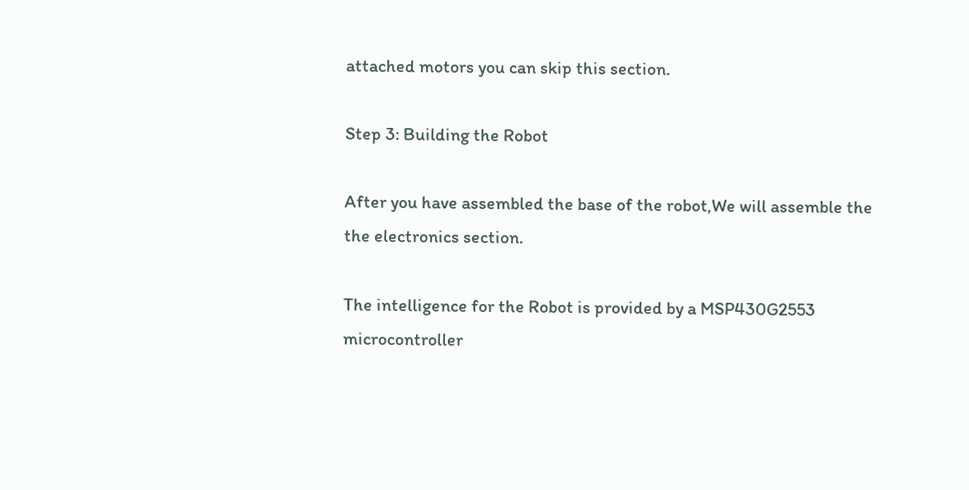attached motors you can skip this section.

Step 3: Building the Robot

After you have assembled the base of the robot,We will assemble the the electronics section.

The intelligence for the Robot is provided by a MSP430G2553 microcontroller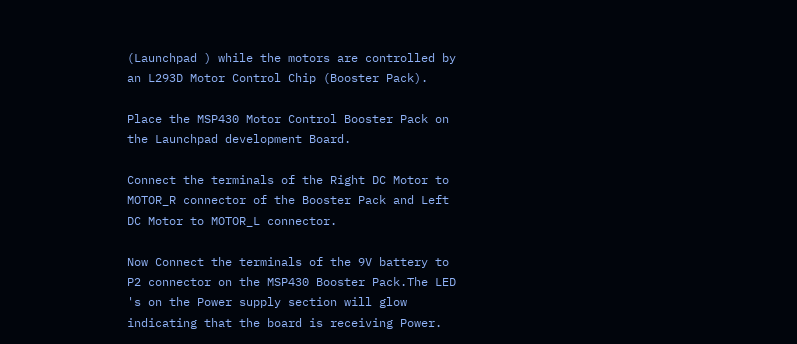(Launchpad ) while the motors are controlled by an L293D Motor Control Chip (Booster Pack).

Place the MSP430 Motor Control Booster Pack on the Launchpad development Board.

Connect the terminals of the Right DC Motor to MOTOR_R connector of the Booster Pack and Left DC Motor to MOTOR_L connector.

Now Connect the terminals of the 9V battery to P2 connector on the MSP430 Booster Pack.The LED 's on the Power supply section will glow indicating that the board is receiving Power.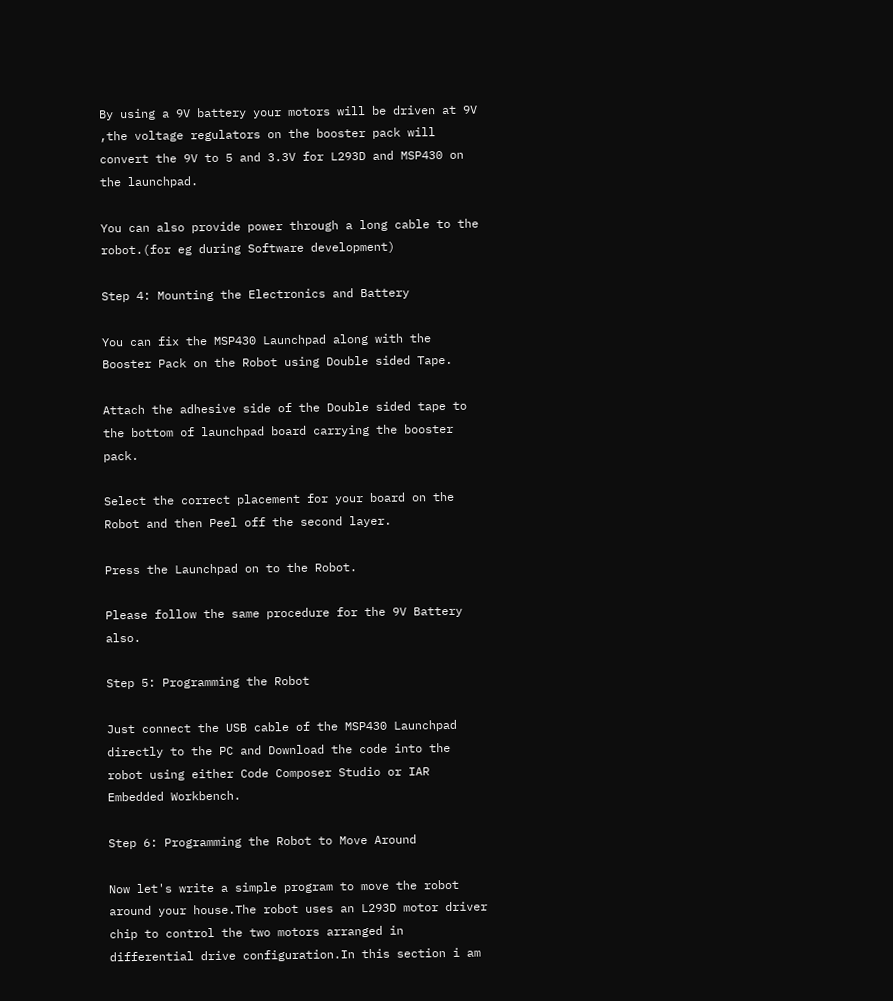By using a 9V battery your motors will be driven at 9V ,the voltage regulators on the booster pack will convert the 9V to 5 and 3.3V for L293D and MSP430 on the launchpad.

You can also provide power through a long cable to the robot.(for eg during Software development)

Step 4: Mounting the Electronics and Battery

You can fix the MSP430 Launchpad along with the Booster Pack on the Robot using Double sided Tape.

Attach the adhesive side of the Double sided tape to the bottom of launchpad board carrying the booster pack.

Select the correct placement for your board on the Robot and then Peel off the second layer.

Press the Launchpad on to the Robot.

Please follow the same procedure for the 9V Battery also.

Step 5: Programming the Robot

Just connect the USB cable of the MSP430 Launchpad directly to the PC and Download the code into the robot using either Code Composer Studio or IAR Embedded Workbench.

Step 6: Programming the Robot to Move Around

Now let's write a simple program to move the robot around your house.The robot uses an L293D motor driver chip to control the two motors arranged in differential drive configuration.In this section i am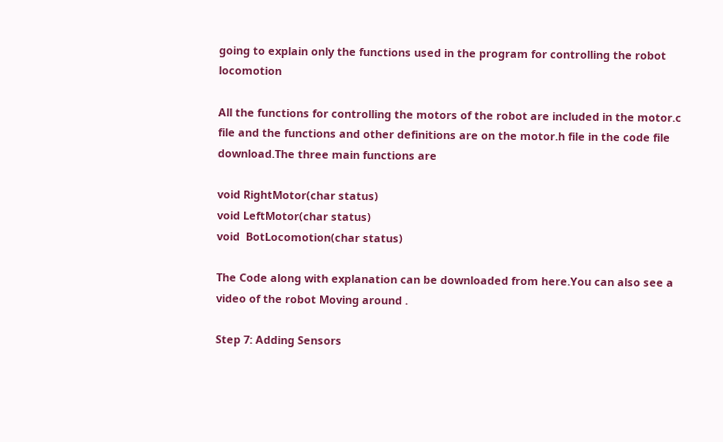going to explain only the functions used in the program for controlling the robot locomotion

All the functions for controlling the motors of the robot are included in the motor.c file and the functions and other definitions are on the motor.h file in the code file download.The three main functions are

void RightMotor(char status)
void LeftMotor(char status)
void  BotLocomotion(char status)

The Code along with explanation can be downloaded from here.You can also see a video of the robot Moving around .

Step 7: Adding Sensors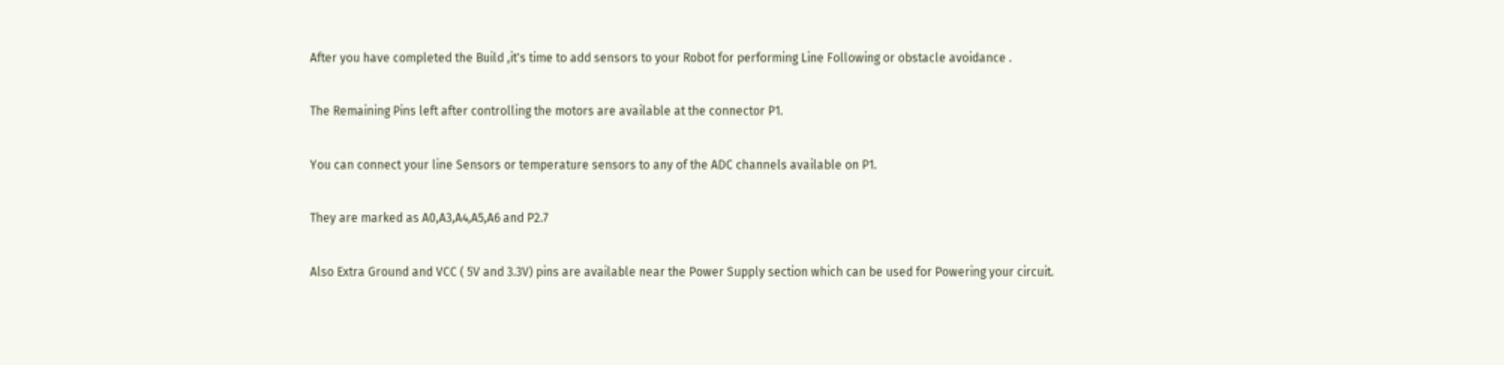After you have completed the Build ,it's time to add sensors to your Robot for performing Line Following or obstacle avoidance .

The Remaining Pins left after controlling the motors are available at the connector P1.

You can connect your line Sensors or temperature sensors to any of the ADC channels available on P1.

They are marked as A0,A3,A4,A5,A6 and P2.7

Also Extra Ground and VCC ( 5V and 3.3V) pins are available near the Power Supply section which can be used for Powering your circuit.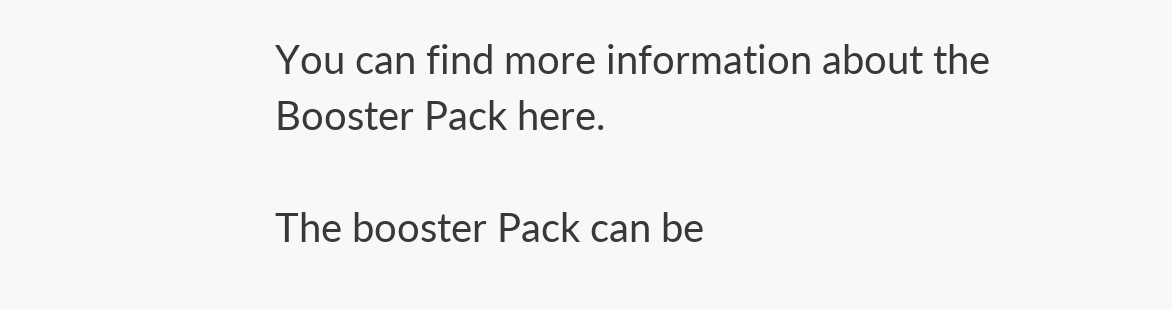You can find more information about the Booster Pack here.

The booster Pack can be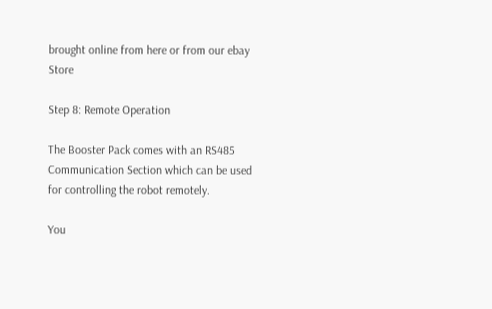brought online from here or from our ebay Store

Step 8: Remote Operation

The Booster Pack comes with an RS485 Communication Section which can be used for controlling the robot remotely.

You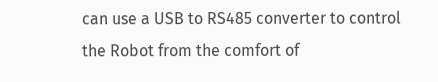can use a USB to RS485 converter to control the Robot from the comfort of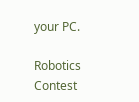your PC.

Robotics Contest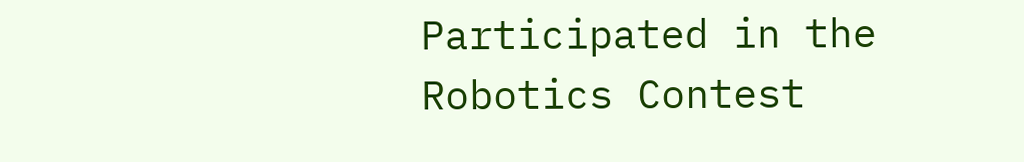Participated in the
Robotics Contest